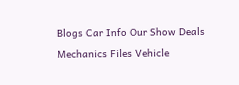Blogs Car Info Our Show Deals Mechanics Files Vehicle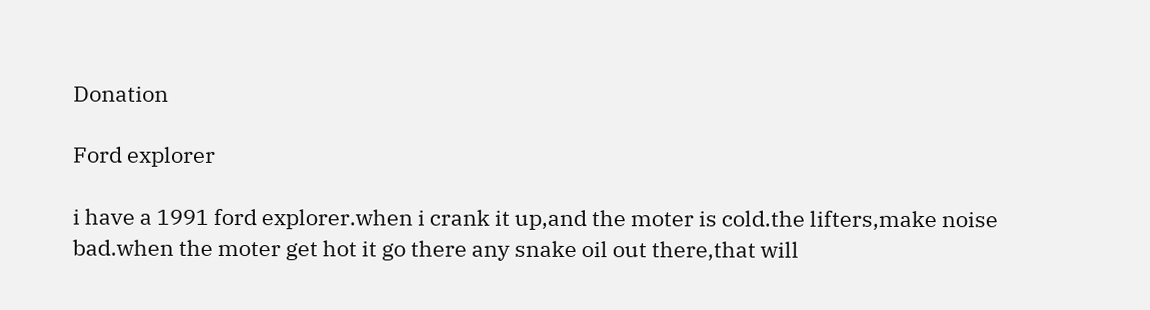Donation

Ford explorer

i have a 1991 ford explorer.when i crank it up,and the moter is cold.the lifters,make noise bad.when the moter get hot it go there any snake oil out there,that will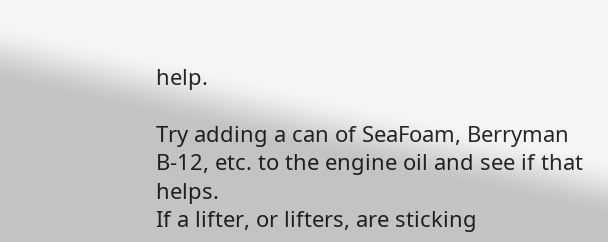help.

Try adding a can of SeaFoam, Berryman B-12, etc. to the engine oil and see if that helps.
If a lifter, or lifters, are sticking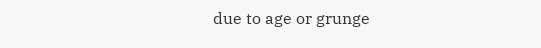due to age or grunge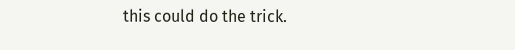this could do the trick.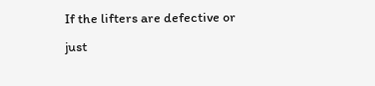If the lifters are defective or just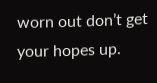worn out don’t get your hopes up.